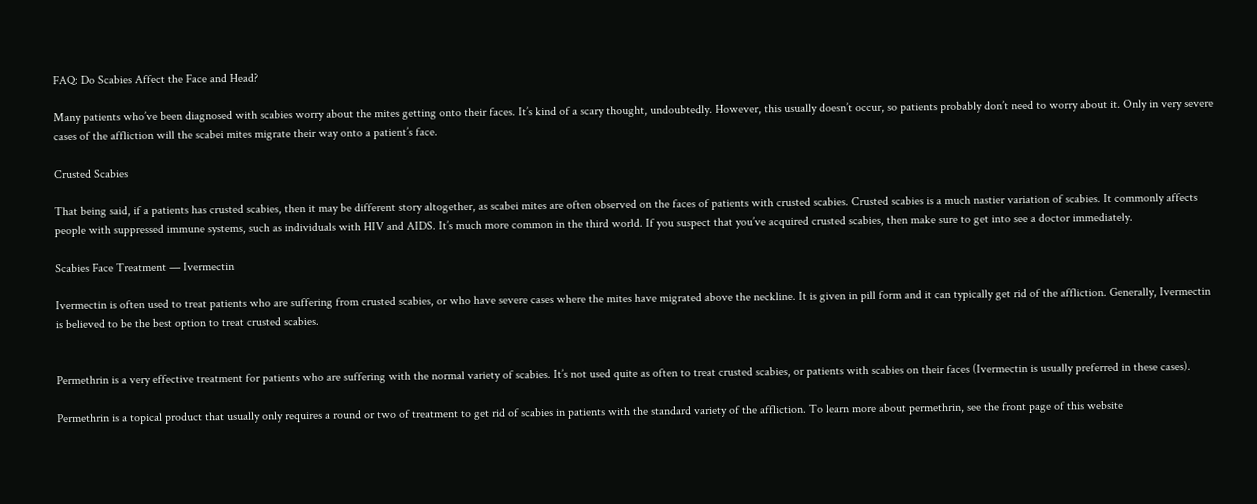FAQ: Do Scabies Affect the Face and Head?

Many patients who’ve been diagnosed with scabies worry about the mites getting onto their faces. It’s kind of a scary thought, undoubtedly. However, this usually doesn’t occur, so patients probably don’t need to worry about it. Only in very severe cases of the affliction will the scabei mites migrate their way onto a patient’s face.

Crusted Scabies

That being said, if a patients has crusted scabies, then it may be different story altogether, as scabei mites are often observed on the faces of patients with crusted scabies. Crusted scabies is a much nastier variation of scabies. It commonly affects people with suppressed immune systems, such as individuals with HIV and AIDS. It’s much more common in the third world. If you suspect that you’ve acquired crusted scabies, then make sure to get into see a doctor immediately.

Scabies Face Treatment — Ivermectin

Ivermectin is often used to treat patients who are suffering from crusted scabies, or who have severe cases where the mites have migrated above the neckline. It is given in pill form and it can typically get rid of the affliction. Generally, Ivermectin is believed to be the best option to treat crusted scabies.


Permethrin is a very effective treatment for patients who are suffering with the normal variety of scabies. It’s not used quite as often to treat crusted scabies, or patients with scabies on their faces (Ivermectin is usually preferred in these cases).

Permethrin is a topical product that usually only requires a round or two of treatment to get rid of scabies in patients with the standard variety of the affliction. To learn more about permethrin, see the front page of this website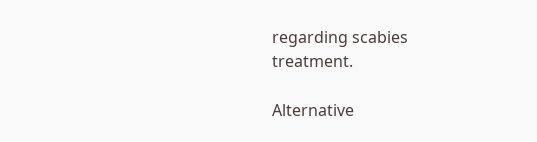regarding scabies treatment.

Alternative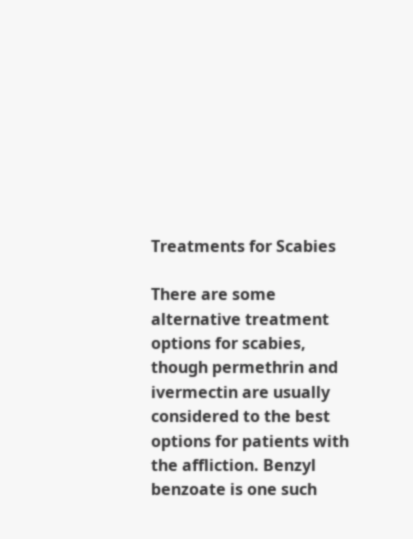Treatments for Scabies

There are some alternative treatment options for scabies, though permethrin and ivermectin are usually considered to the best options for patients with the affliction. Benzyl benzoate is one such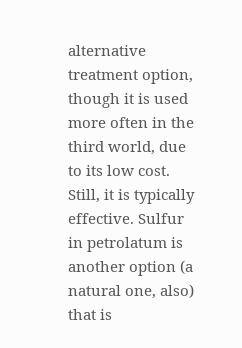alternative treatment option, though it is used more often in the third world, due to its low cost. Still, it is typically effective. Sulfur in petrolatum is another option (a natural one, also) that is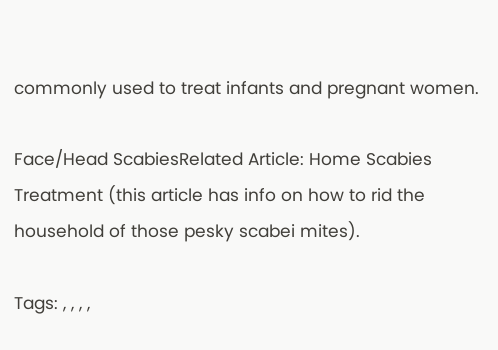commonly used to treat infants and pregnant women.

Face/Head ScabiesRelated Article: Home Scabies Treatment (this article has info on how to rid the household of those pesky scabei mites).

Tags: , , , ,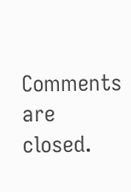Comments are closed.